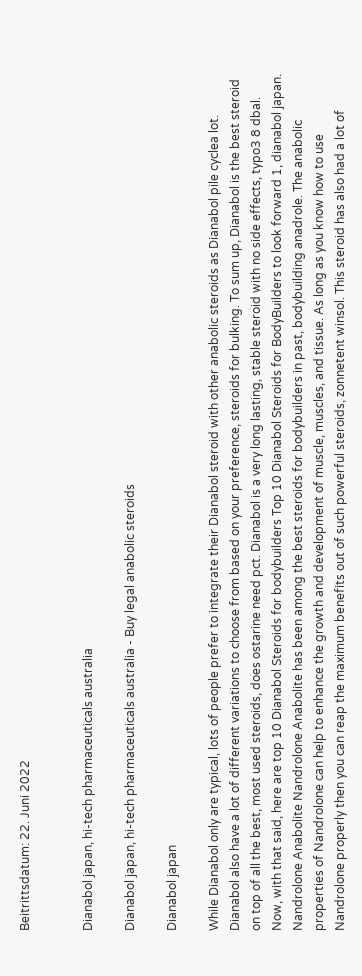Beitrittsdatum: 22. Juni 2022


Dianabol japan, hi-tech pharmaceuticals australia

Dianabol japan, hi-tech pharmaceuticals australia - Buy legal anabolic steroids

Dianabol japan

While Dianabol only are typical, lots of people prefer to integrate their Dianabol steroid with other anabolic steroids as Dianabol pile cyclea lot. Dianabol also have a lot of different variations to choose from based on your preference, steroids for bulking. To sum up, Dianabol is the best steroid on top of all the best, most used steroids, does ostarine need pct. Dianabol is a very long lasting, stable steroid with no side effects, typo3 8 dbal. Now, with that said, here are top 10 Dianabol Steroids for bodybuilders Top 10 Dianabol Steroids for BodyBuilders to look forward 1, dianabol japan. Nandrolone Anabolite Nandrolone Anabolite has been among the best steroids for bodybuilders in past, bodybuilding anadrole. The anabolic properties of Nandrolone can help to enhance the growth and development of muscle, muscles, and tissue. As long as you know how to use Nandrolone properly then you can reap the maximum benefits out of such powerful steroids, zonnetent winsol. This steroid has also had a lot of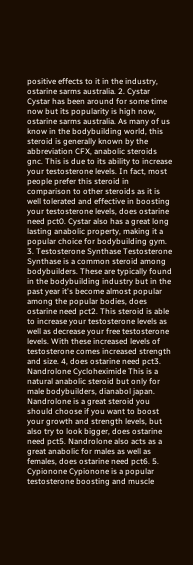positive effects to it in the industry, ostarine sarms australia. 2. Cystar Cystar has been around for some time now but its popularity is high now, ostarine sarms australia. As many of us know in the bodybuilding world, this steroid is generally known by the abbreviation CFX, anabolic steroids gnc. This is due to its ability to increase your testosterone levels. In fact, most people prefer this steroid in comparison to other steroids as it is well tolerated and effective in boosting your testosterone levels, does ostarine need pct0. Cystar also has a great long lasting anabolic property, making it a popular choice for bodybuilding gym. 3. Testosterone Synthase Testosterone Synthase is a common steroid among bodybuilders. These are typically found in the bodybuilding industry but in the past year it's become almost popular among the popular bodies, does ostarine need pct2. This steroid is able to increase your testosterone levels as well as decrease your free testosterone levels. With these increased levels of testosterone comes increased strength and size. 4, does ostarine need pct3. Nandrolone Cycloheximide This is a natural anabolic steroid but only for male bodybuilders, dianabol japan. Nandrolone is a great steroid you should choose if you want to boost your growth and strength levels, but also try to look bigger, does ostarine need pct5. Nandrolone also acts as a great anabolic for males as well as females, does ostarine need pct6. 5. Cypionone Cypionone is a popular testosterone boosting and muscle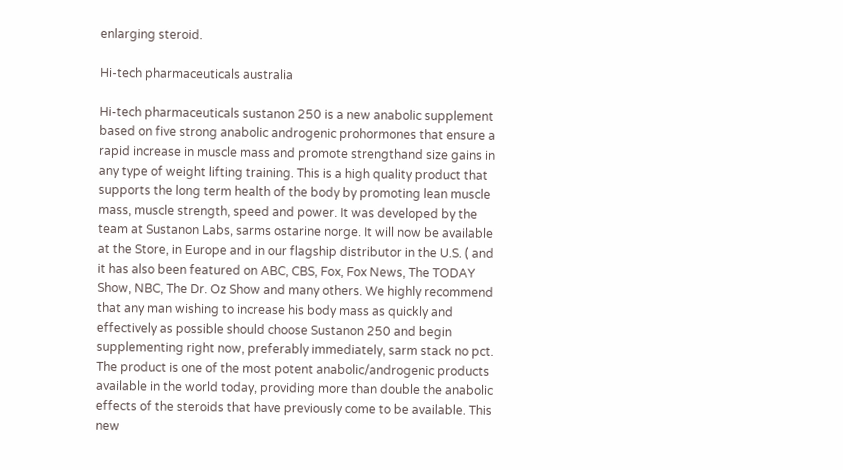enlarging steroid.

Hi-tech pharmaceuticals australia

Hi-tech pharmaceuticals sustanon 250 is a new anabolic supplement based on five strong anabolic androgenic prohormones that ensure a rapid increase in muscle mass and promote strengthand size gains in any type of weight lifting training. This is a high quality product that supports the long term health of the body by promoting lean muscle mass, muscle strength, speed and power. It was developed by the team at Sustanon Labs, sarms ostarine norge. It will now be available at the Store, in Europe and in our flagship distributor in the U.S. ( and it has also been featured on ABC, CBS, Fox, Fox News, The TODAY Show, NBC, The Dr. Oz Show and many others. We highly recommend that any man wishing to increase his body mass as quickly and effectively as possible should choose Sustanon 250 and begin supplementing right now, preferably immediately, sarm stack no pct. The product is one of the most potent anabolic/androgenic products available in the world today, providing more than double the anabolic effects of the steroids that have previously come to be available. This new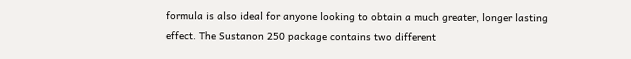formula is also ideal for anyone looking to obtain a much greater, longer lasting effect. The Sustanon 250 package contains two different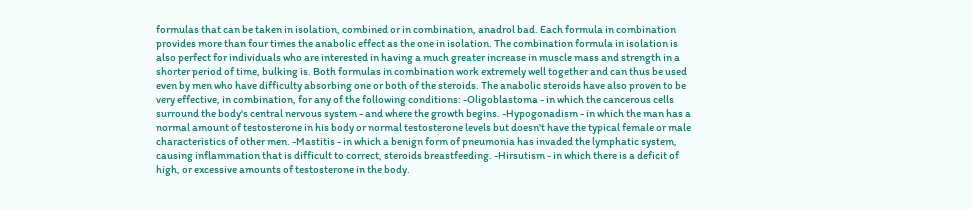formulas that can be taken in isolation, combined or in combination, anadrol bad. Each formula in combination provides more than four times the anabolic effect as the one in isolation. The combination formula in isolation is also perfect for individuals who are interested in having a much greater increase in muscle mass and strength in a shorter period of time, bulking is. Both formulas in combination work extremely well together and can thus be used even by men who have difficulty absorbing one or both of the steroids. The anabolic steroids have also proven to be very effective, in combination, for any of the following conditions: -Oligoblastoma - in which the cancerous cells surround the body's central nervous system - and where the growth begins. -Hypogonadism - in which the man has a normal amount of testosterone in his body or normal testosterone levels but doesn't have the typical female or male characteristics of other men. -Mastitis - in which a benign form of pneumonia has invaded the lymphatic system, causing inflammation that is difficult to correct, steroids breastfeeding. -Hirsutism - in which there is a deficit of high, or excessive amounts of testosterone in the body.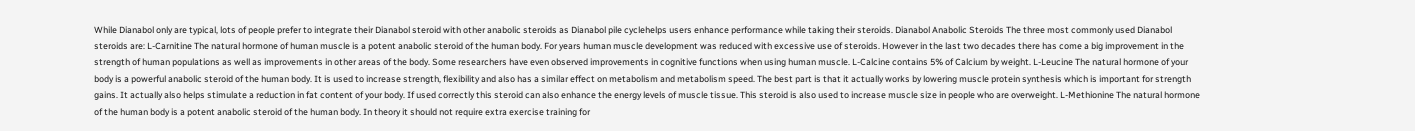While Dianabol only are typical, lots of people prefer to integrate their Dianabol steroid with other anabolic steroids as Dianabol pile cyclehelps users enhance performance while taking their steroids. Dianabol Anabolic Steroids The three most commonly used Dianabol steroids are: L-Carnitine The natural hormone of human muscle is a potent anabolic steroid of the human body. For years human muscle development was reduced with excessive use of steroids. However in the last two decades there has come a big improvement in the strength of human populations as well as improvements in other areas of the body. Some researchers have even observed improvements in cognitive functions when using human muscle. L-Calcine contains 5% of Calcium by weight. L-Leucine The natural hormone of your body is a powerful anabolic steroid of the human body. It is used to increase strength, flexibility and also has a similar effect on metabolism and metabolism speed. The best part is that it actually works by lowering muscle protein synthesis which is important for strength gains. It actually also helps stimulate a reduction in fat content of your body. If used correctly this steroid can also enhance the energy levels of muscle tissue. This steroid is also used to increase muscle size in people who are overweight. L-Methionine The natural hormone of the human body is a potent anabolic steroid of the human body. In theory it should not require extra exercise training for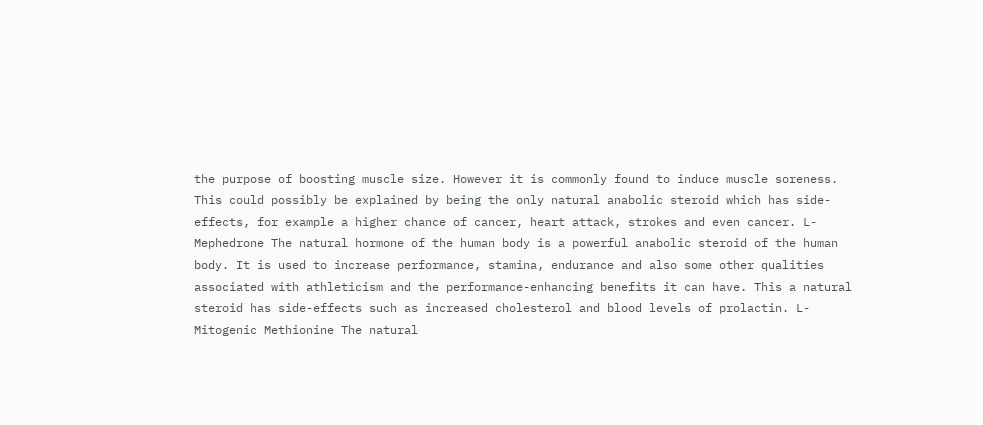the purpose of boosting muscle size. However it is commonly found to induce muscle soreness. This could possibly be explained by being the only natural anabolic steroid which has side-effects, for example a higher chance of cancer, heart attack, strokes and even cancer. L-Mephedrone The natural hormone of the human body is a powerful anabolic steroid of the human body. It is used to increase performance, stamina, endurance and also some other qualities associated with athleticism and the performance-enhancing benefits it can have. This a natural steroid has side-effects such as increased cholesterol and blood levels of prolactin. L-Mitogenic Methionine The natural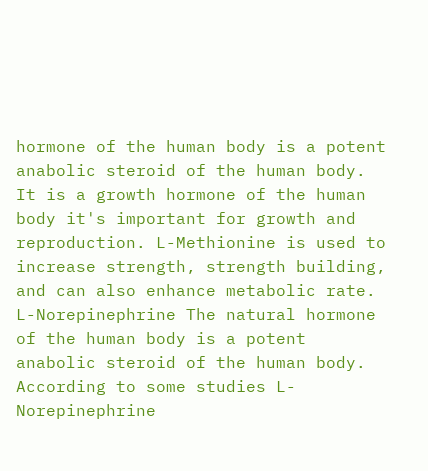hormone of the human body is a potent anabolic steroid of the human body. It is a growth hormone of the human body it's important for growth and reproduction. L-Methionine is used to increase strength, strength building, and can also enhance metabolic rate. L-Norepinephrine The natural hormone of the human body is a potent anabolic steroid of the human body. According to some studies L-Norepinephrine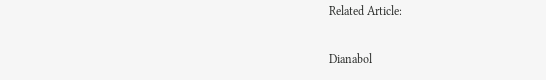Related Article:

Dianabol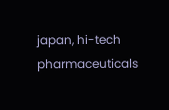japan, hi-tech pharmaceuticals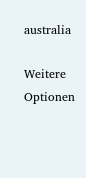australia

Weitere Optionen